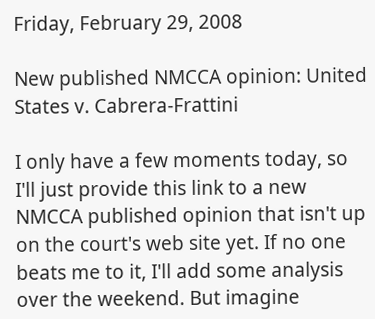Friday, February 29, 2008

New published NMCCA opinion: United States v. Cabrera-Frattini

I only have a few moments today, so I'll just provide this link to a new NMCCA published opinion that isn't up on the court's web site yet. If no one beats me to it, I'll add some analysis over the weekend. But imagine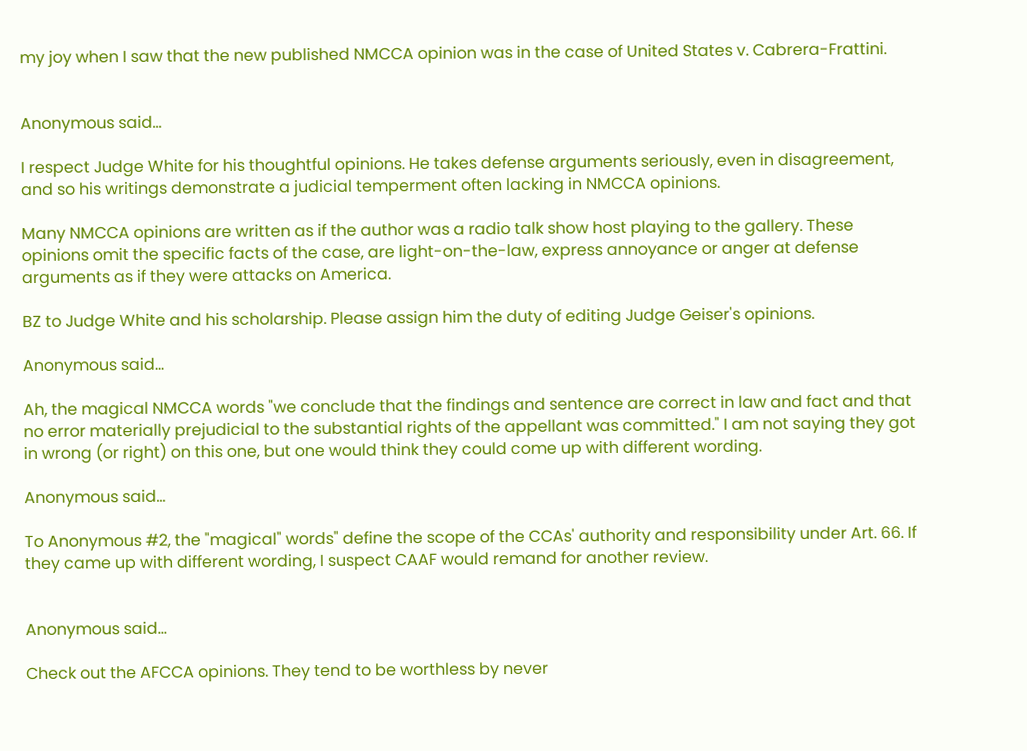my joy when I saw that the new published NMCCA opinion was in the case of United States v. Cabrera-Frattini.


Anonymous said...

I respect Judge White for his thoughtful opinions. He takes defense arguments seriously, even in disagreement, and so his writings demonstrate a judicial temperment often lacking in NMCCA opinions.

Many NMCCA opinions are written as if the author was a radio talk show host playing to the gallery. These opinions omit the specific facts of the case, are light-on-the-law, express annoyance or anger at defense arguments as if they were attacks on America.

BZ to Judge White and his scholarship. Please assign him the duty of editing Judge Geiser's opinions.

Anonymous said...

Ah, the magical NMCCA words "we conclude that the findings and sentence are correct in law and fact and that no error materially prejudicial to the substantial rights of the appellant was committed." I am not saying they got in wrong (or right) on this one, but one would think they could come up with different wording.

Anonymous said...

To Anonymous #2, the "magical" words" define the scope of the CCAs' authority and responsibility under Art. 66. If they came up with different wording, I suspect CAAF would remand for another review.


Anonymous said...

Check out the AFCCA opinions. They tend to be worthless by never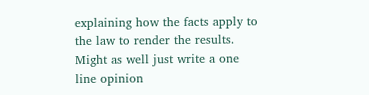explaining how the facts apply to the law to render the results. Might as well just write a one line opinion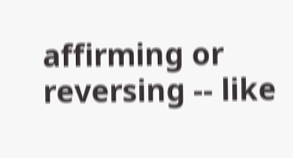affirming or reversing -- like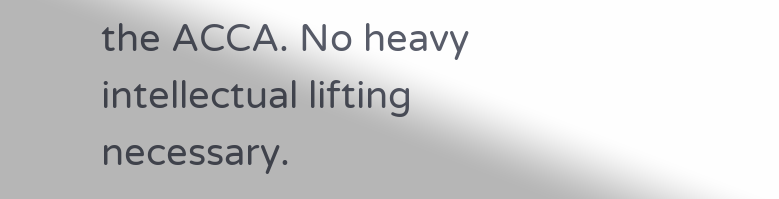the ACCA. No heavy intellectual lifting necessary.